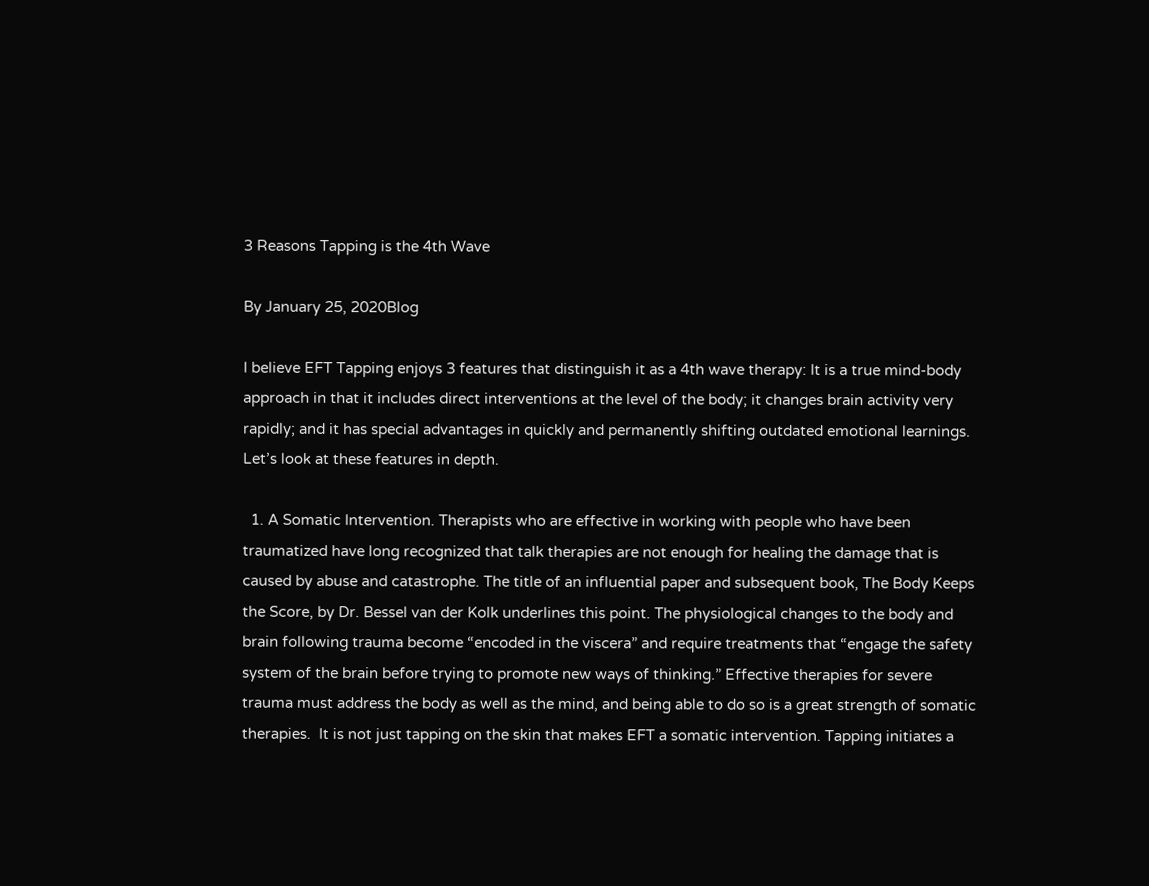3 Reasons Tapping is the 4th Wave

By January 25, 2020Blog

I believe EFT Tapping enjoys 3 features that distinguish it as a 4th wave therapy: It is a true mind-body approach in that it includes direct interventions at the level of the body; it changes brain activity very rapidly; and it has special advantages in quickly and permanently shifting outdated emotional learnings. Let’s look at these features in depth.

  1. A Somatic Intervention. Therapists who are effective in working with people who have been traumatized have long recognized that talk therapies are not enough for healing the damage that is caused by abuse and catastrophe. The title of an influential paper and subsequent book, The Body Keeps the Score, by Dr. Bessel van der Kolk underlines this point. The physiological changes to the body and brain following trauma become “encoded in the viscera” and require treatments that “engage the safety system of the brain before trying to promote new ways of thinking.” Effective therapies for severe trauma must address the body as well as the mind, and being able to do so is a great strength of somatic therapies.  It is not just tapping on the skin that makes EFT a somatic intervention. Tapping initiates a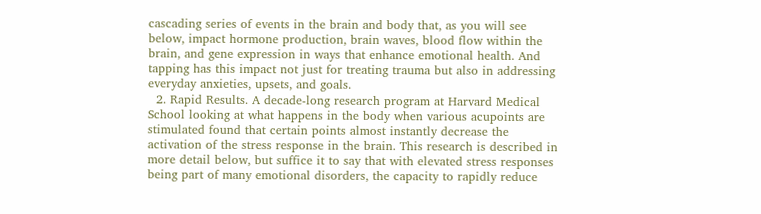cascading series of events in the brain and body that, as you will see below, impact hormone production, brain waves, blood flow within the brain, and gene expression in ways that enhance emotional health. And tapping has this impact not just for treating trauma but also in addressing everyday anxieties, upsets, and goals.
  2. Rapid Results. A decade-long research program at Harvard Medical School looking at what happens in the body when various acupoints are stimulated found that certain points almost instantly decrease the activation of the stress response in the brain. This research is described in more detail below, but suffice it to say that with elevated stress responses being part of many emotional disorders, the capacity to rapidly reduce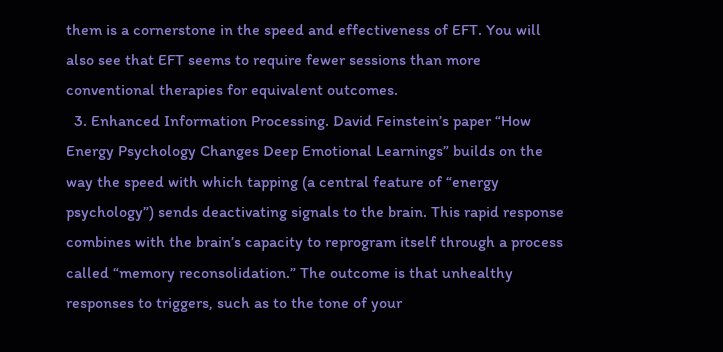them is a cornerstone in the speed and effectiveness of EFT. You will also see that EFT seems to require fewer sessions than more conventional therapies for equivalent outcomes.
  3. Enhanced Information Processing. David Feinstein’s paper “How Energy Psychology Changes Deep Emotional Learnings” builds on the way the speed with which tapping (a central feature of “energy psychology”) sends deactivating signals to the brain. This rapid response combines with the brain’s capacity to reprogram itself through a process called “memory reconsolidation.” The outcome is that unhealthy responses to triggers, such as to the tone of your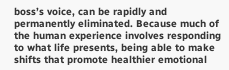boss’s voice, can be rapidly and permanently eliminated. Because much of the human experience involves responding to what life presents, being able to make shifts that promote healthier emotional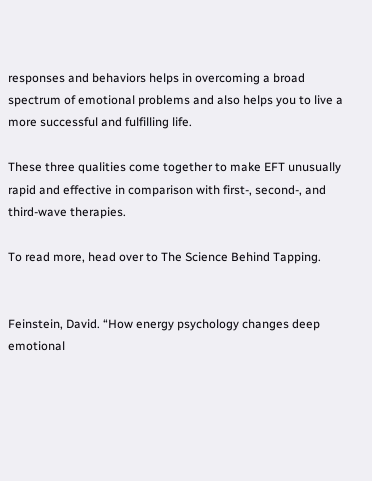responses and behaviors helps in overcoming a broad spectrum of emotional problems and also helps you to live a more successful and fulfilling life.

These three qualities come together to make EFT unusually rapid and effective in comparison with first-, second-, and third-wave therapies.

To read more, head over to The Science Behind Tapping.


Feinstein, David. “How energy psychology changes deep emotional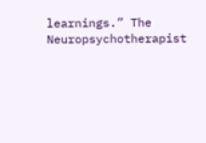learnings.” The Neuropsychotherapist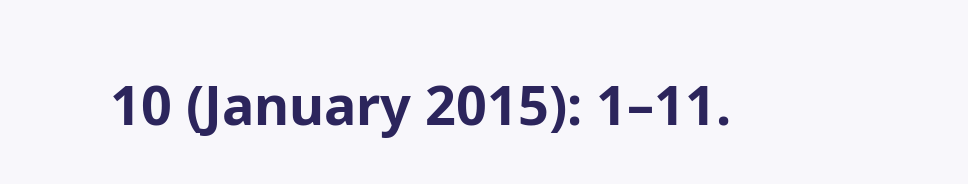10 (January 2015): 1–11.